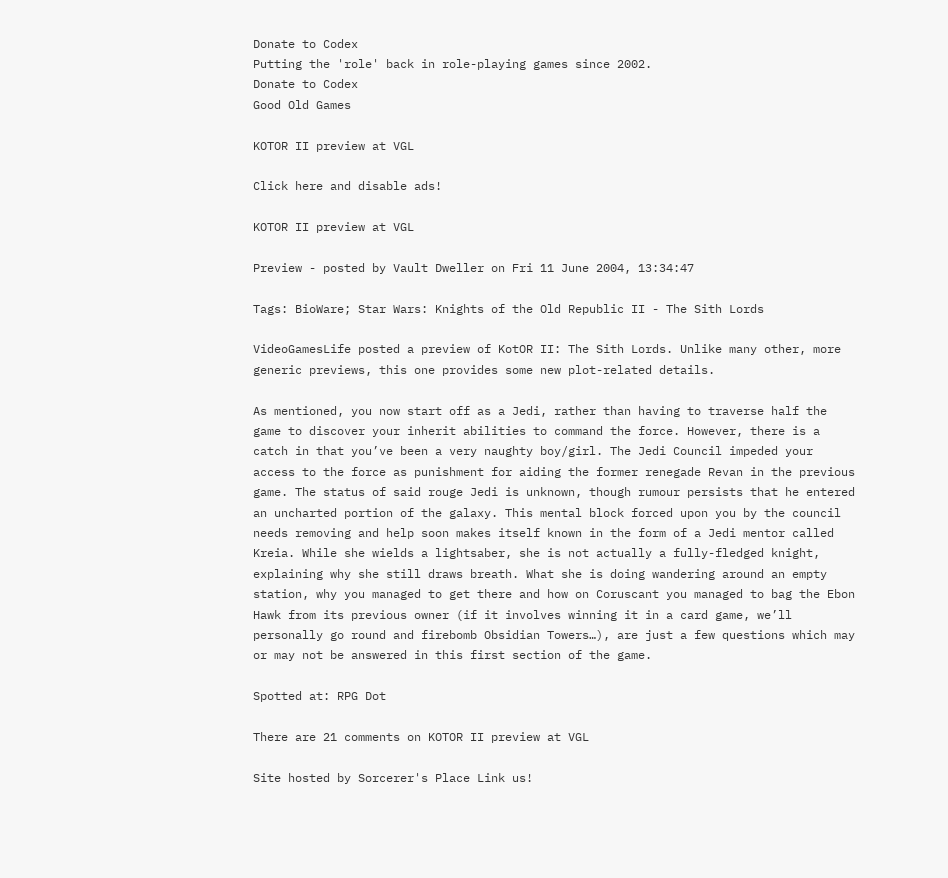Donate to Codex
Putting the 'role' back in role-playing games since 2002.
Donate to Codex
Good Old Games

KOTOR II preview at VGL

Click here and disable ads!

KOTOR II preview at VGL

Preview - posted by Vault Dweller on Fri 11 June 2004, 13:34:47

Tags: BioWare; Star Wars: Knights of the Old Republic II - The Sith Lords

VideoGamesLife posted a preview of KotOR II: The Sith Lords. Unlike many other, more generic previews, this one provides some new plot-related details.

As mentioned, you now start off as a Jedi, rather than having to traverse half the game to discover your inherit abilities to command the force. However, there is a catch in that you’ve been a very naughty boy/girl. The Jedi Council impeded your access to the force as punishment for aiding the former renegade Revan in the previous game. The status of said rouge Jedi is unknown, though rumour persists that he entered an uncharted portion of the galaxy. This mental block forced upon you by the council needs removing and help soon makes itself known in the form of a Jedi mentor called Kreia. While she wields a lightsaber, she is not actually a fully-fledged knight, explaining why she still draws breath. What she is doing wandering around an empty station, why you managed to get there and how on Coruscant you managed to bag the Ebon Hawk from its previous owner (if it involves winning it in a card game, we’ll personally go round and firebomb Obsidian Towers…), are just a few questions which may or may not be answered in this first section of the game.

Spotted at: RPG Dot

There are 21 comments on KOTOR II preview at VGL

Site hosted by Sorcerer's Place Link us!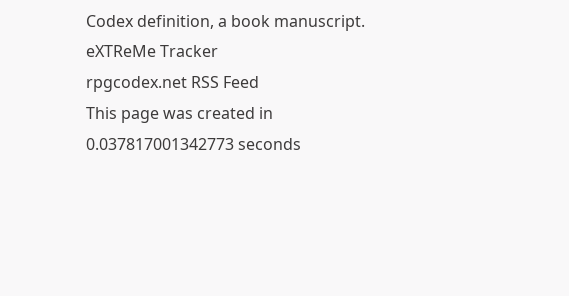Codex definition, a book manuscript.
eXTReMe Tracker
rpgcodex.net RSS Feed
This page was created in 0.037817001342773 seconds